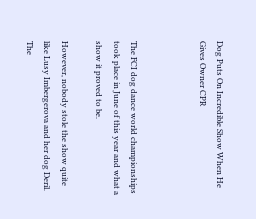Dog Puts On Incredible Show When He Gives Owner CPR



The FCI dog dance world championships took place in June of this year and what a show it proved to be.

However, nobody stole the show quite like Lusy Imbergerova and her dog Deril. The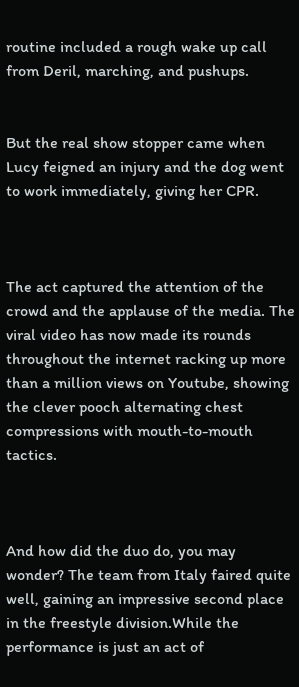routine included a rough wake up call from Deril, marching, and pushups.


But the real show stopper came when Lucy feigned an injury and the dog went to work immediately, giving her CPR.



The act captured the attention of the crowd and the applause of the media. The viral video has now made its rounds throughout the internet racking up more than a million views on Youtube, showing the clever pooch alternating chest compressions with mouth-to-mouth tactics.



And how did the duo do, you may wonder? The team from Italy faired quite well, gaining an impressive second place in the freestyle division.While the performance is just an act of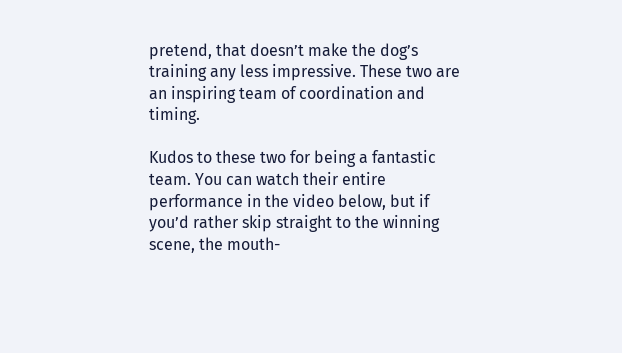pretend, that doesn’t make the dog’s training any less impressive. These two are an inspiring team of coordination and timing.

Kudos to these two for being a fantastic team. You can watch their entire performance in the video below, but if you’d rather skip straight to the winning scene, the mouth-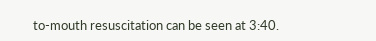to-mouth resuscitation can be seen at 3:40.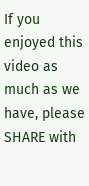If you enjoyed this video as much as we have, please SHARE with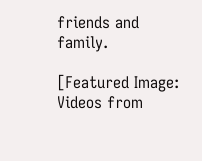friends and family.

[Featured Image: Videos from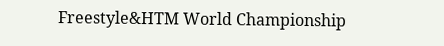Freestyle&HTM World Championship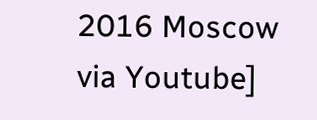2016 Moscow via Youtube]